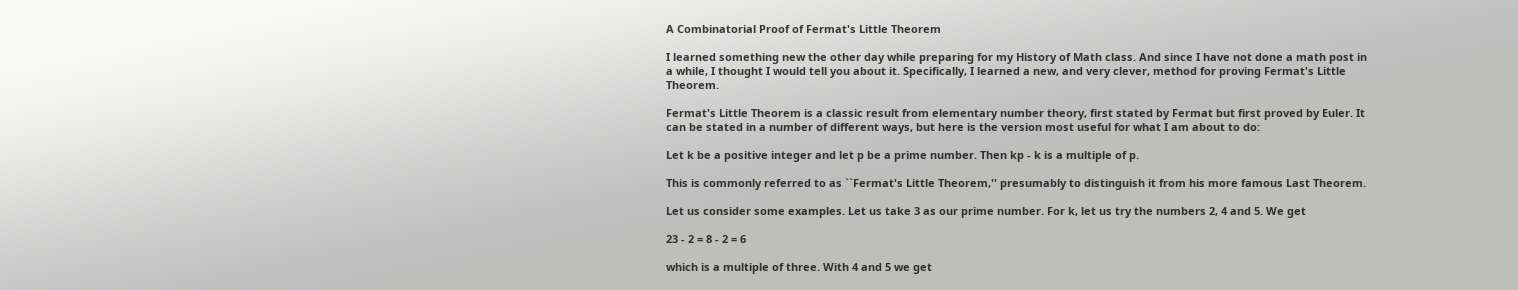A Combinatorial Proof of Fermat's Little Theorem

I learned something new the other day while preparing for my History of Math class. And since I have not done a math post in a while, I thought I would tell you about it. Specifically, I learned a new, and very clever, method for proving Fermat's Little Theorem.

Fermat's Little Theorem is a classic result from elementary number theory, first stated by Fermat but first proved by Euler. It can be stated in a number of different ways, but here is the version most useful for what I am about to do:

Let k be a positive integer and let p be a prime number. Then kp - k is a multiple of p.

This is commonly referred to as ``Fermat's Little Theorem,'' presumably to distinguish it from his more famous Last Theorem.

Let us consider some examples. Let us take 3 as our prime number. For k, let us try the numbers 2, 4 and 5. We get

23 - 2 = 8 - 2 = 6

which is a multiple of three. With 4 and 5 we get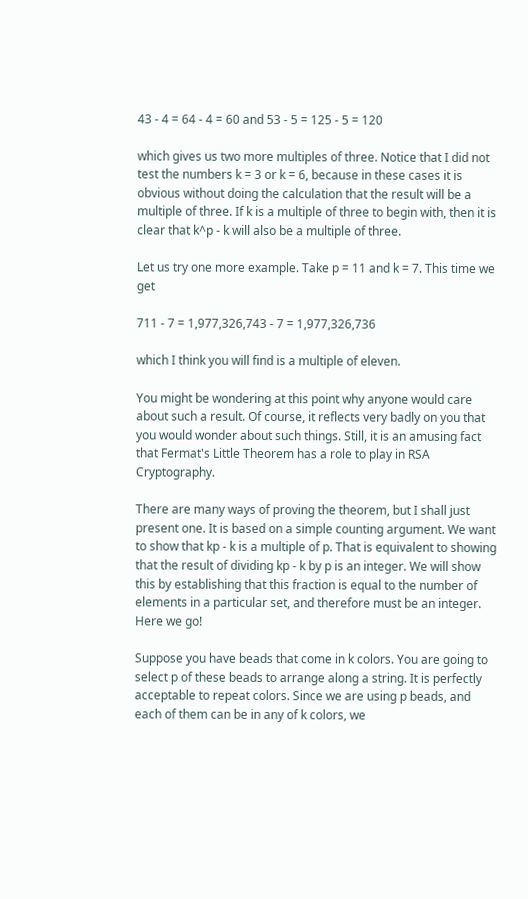43 - 4 = 64 - 4 = 60 and 53 - 5 = 125 - 5 = 120

which gives us two more multiples of three. Notice that I did not test the numbers k = 3 or k = 6, because in these cases it is obvious without doing the calculation that the result will be a multiple of three. If k is a multiple of three to begin with, then it is clear that k^p - k will also be a multiple of three.

Let us try one more example. Take p = 11 and k = 7. This time we get

711 - 7 = 1,977,326,743 - 7 = 1,977,326,736

which I think you will find is a multiple of eleven.

You might be wondering at this point why anyone would care about such a result. Of course, it reflects very badly on you that you would wonder about such things. Still, it is an amusing fact that Fermat's Little Theorem has a role to play in RSA Cryptography.

There are many ways of proving the theorem, but I shall just present one. It is based on a simple counting argument. We want to show that kp - k is a multiple of p. That is equivalent to showing that the result of dividing kp - k by p is an integer. We will show this by establishing that this fraction is equal to the number of elements in a particular set, and therefore must be an integer. Here we go!

Suppose you have beads that come in k colors. You are going to select p of these beads to arrange along a string. It is perfectly acceptable to repeat colors. Since we are using p beads, and each of them can be in any of k colors, we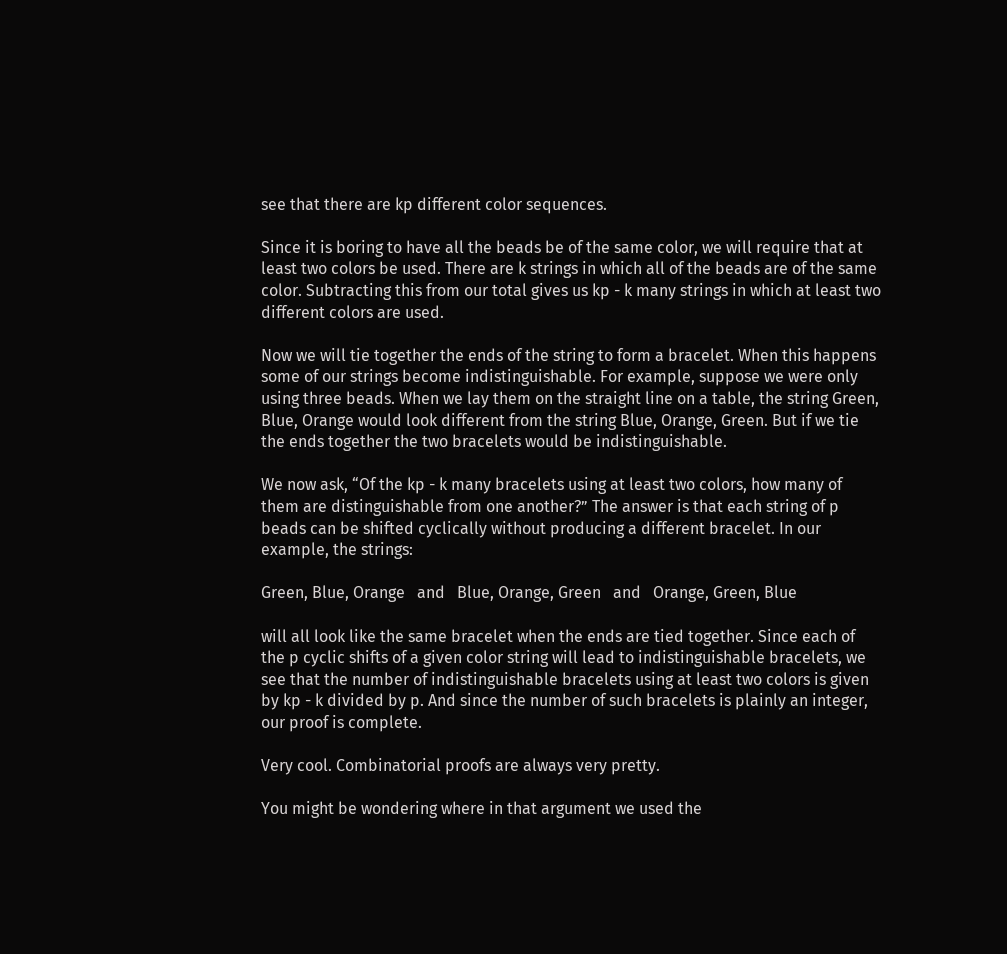see that there are kp different color sequences.

Since it is boring to have all the beads be of the same color, we will require that at least two colors be used. There are k strings in which all of the beads are of the same color. Subtracting this from our total gives us kp - k many strings in which at least two different colors are used.

Now we will tie together the ends of the string to form a bracelet. When this happens some of our strings become indistinguishable. For example, suppose we were only using three beads. When we lay them on the straight line on a table, the string Green, Blue, Orange would look different from the string Blue, Orange, Green. But if we tie the ends together the two bracelets would be indistinguishable.

We now ask, “Of the kp - k many bracelets using at least two colors, how many of them are distinguishable from one another?” The answer is that each string of p beads can be shifted cyclically without producing a different bracelet. In our example, the strings:

Green, Blue, Orange   and   Blue, Orange, Green   and   Orange, Green, Blue

will all look like the same bracelet when the ends are tied together. Since each of the p cyclic shifts of a given color string will lead to indistinguishable bracelets, we see that the number of indistinguishable bracelets using at least two colors is given by kp - k divided by p. And since the number of such bracelets is plainly an integer, our proof is complete.

Very cool. Combinatorial proofs are always very pretty.

You might be wondering where in that argument we used the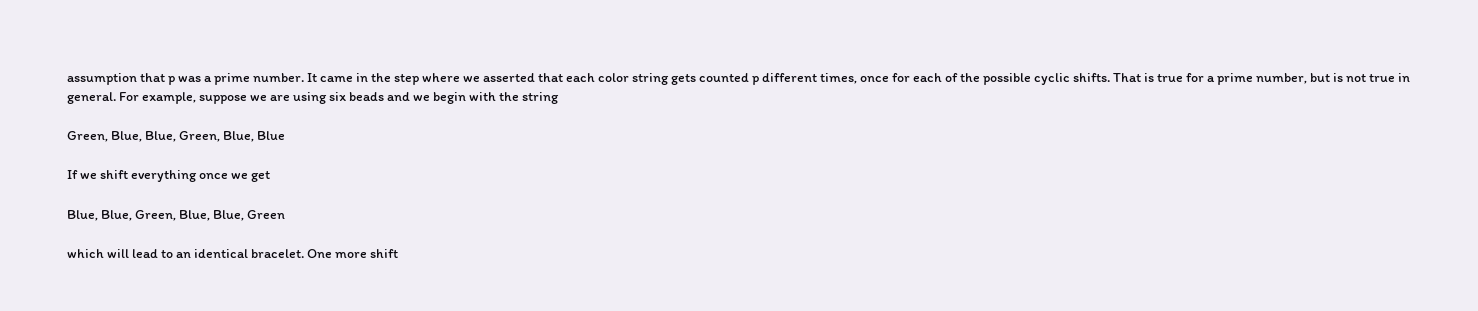assumption that p was a prime number. It came in the step where we asserted that each color string gets counted p different times, once for each of the possible cyclic shifts. That is true for a prime number, but is not true in general. For example, suppose we are using six beads and we begin with the string

Green, Blue, Blue, Green, Blue, Blue

If we shift everything once we get

Blue, Blue, Green, Blue, Blue, Green

which will lead to an identical bracelet. One more shift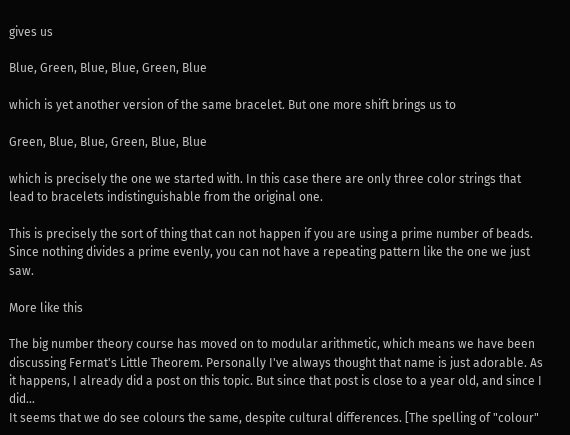gives us

Blue, Green, Blue, Blue, Green, Blue

which is yet another version of the same bracelet. But one more shift brings us to

Green, Blue, Blue, Green, Blue, Blue

which is precisely the one we started with. In this case there are only three color strings that lead to bracelets indistinguishable from the original one.

This is precisely the sort of thing that can not happen if you are using a prime number of beads. Since nothing divides a prime evenly, you can not have a repeating pattern like the one we just saw.

More like this

The big number theory course has moved on to modular arithmetic, which means we have been discussing Fermat's Little Theorem. Personally I've always thought that name is just adorable. As it happens, I already did a post on this topic. But since that post is close to a year old, and since I did…
It seems that we do see colours the same, despite cultural differences. [The spelling of "colour"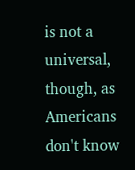is not a universal, though, as Americans don't know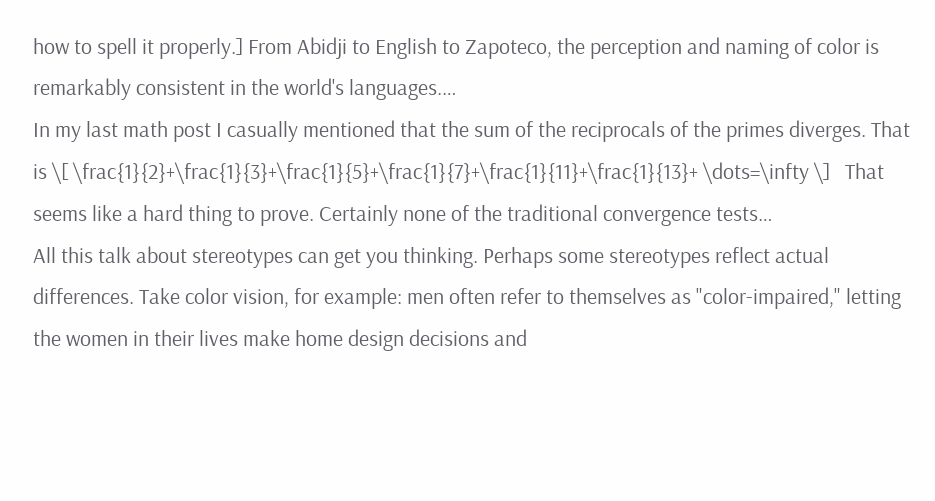how to spell it properly.] From Abidji to English to Zapoteco, the perception and naming of color is remarkably consistent in the world's languages.…
In my last math post I casually mentioned that the sum of the reciprocals of the primes diverges. That is \[ \frac{1}{2}+\frac{1}{3}+\frac{1}{5}+\frac{1}{7}+\frac{1}{11}+\frac{1}{13}+ \dots=\infty \]   That seems like a hard thing to prove. Certainly none of the traditional convergence tests…
All this talk about stereotypes can get you thinking. Perhaps some stereotypes reflect actual differences. Take color vision, for example: men often refer to themselves as "color-impaired," letting the women in their lives make home design decisions and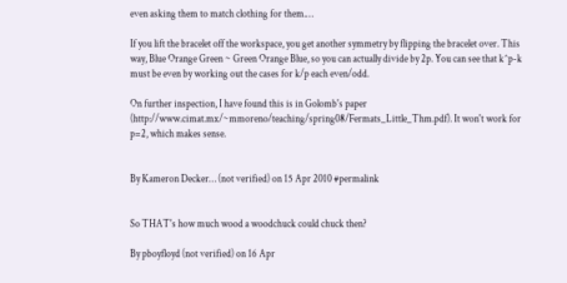even asking them to match clothing for them.…

If you lift the bracelet off the workspace, you get another symmetry by flipping the bracelet over. This way, Blue Orange Green ~ Green Orange Blue, so you can actually divide by 2p. You can see that k^p-k must be even by working out the cases for k/p each even/odd.

On further inspection, I have found this is in Golomb's paper (http://www.cimat.mx/~mmoreno/teaching/spring08/Fermats_Little_Thm.pdf). It won't work for p=2, which makes sense.


By Kameron Decker… (not verified) on 15 Apr 2010 #permalink


So THAT's how much wood a woodchuck could chuck then?

By pboyfloyd (not verified) on 16 Apr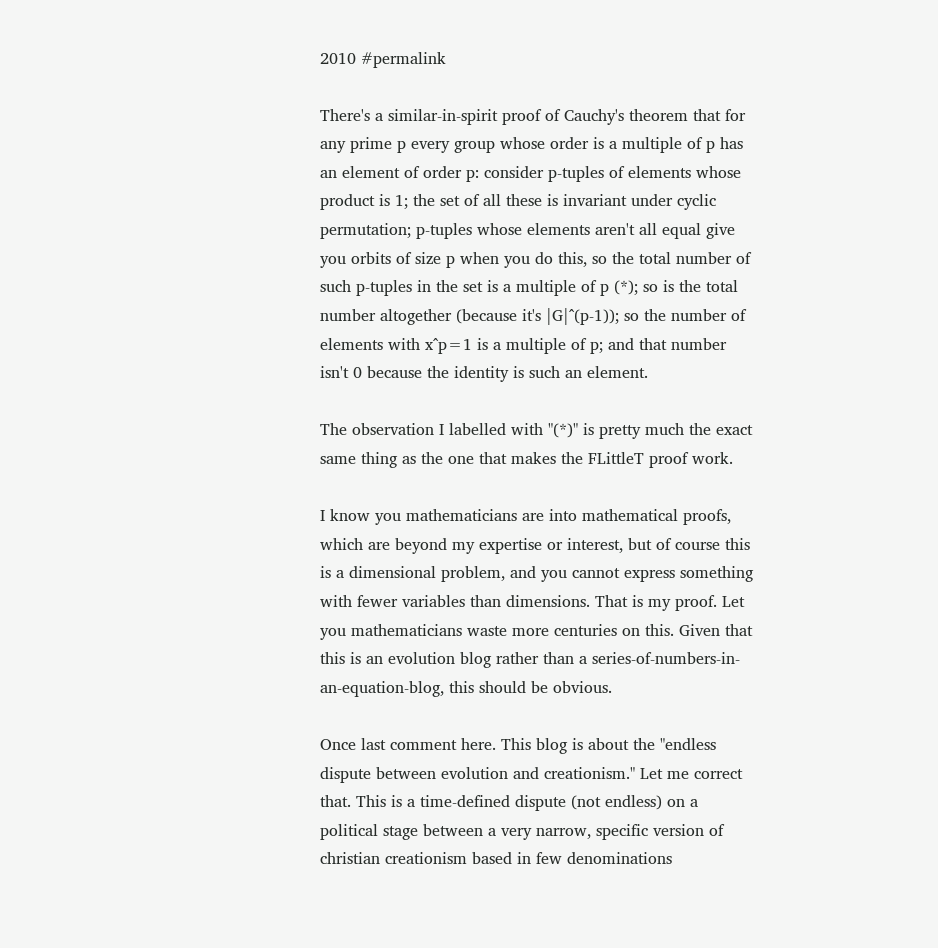2010 #permalink

There's a similar-in-spirit proof of Cauchy's theorem that for any prime p every group whose order is a multiple of p has an element of order p: consider p-tuples of elements whose product is 1; the set of all these is invariant under cyclic permutation; p-tuples whose elements aren't all equal give you orbits of size p when you do this, so the total number of such p-tuples in the set is a multiple of p (*); so is the total number altogether (because it's |G|^(p-1)); so the number of elements with x^p=1 is a multiple of p; and that number isn't 0 because the identity is such an element.

The observation I labelled with "(*)" is pretty much the exact same thing as the one that makes the FLittleT proof work.

I know you mathematicians are into mathematical proofs, which are beyond my expertise or interest, but of course this is a dimensional problem, and you cannot express something with fewer variables than dimensions. That is my proof. Let you mathematicians waste more centuries on this. Given that this is an evolution blog rather than a series-of-numbers-in-an-equation-blog, this should be obvious.

Once last comment here. This blog is about the "endless dispute between evolution and creationism." Let me correct that. This is a time-defined dispute (not endless) on a political stage between a very narrow, specific version of christian creationism based in few denominations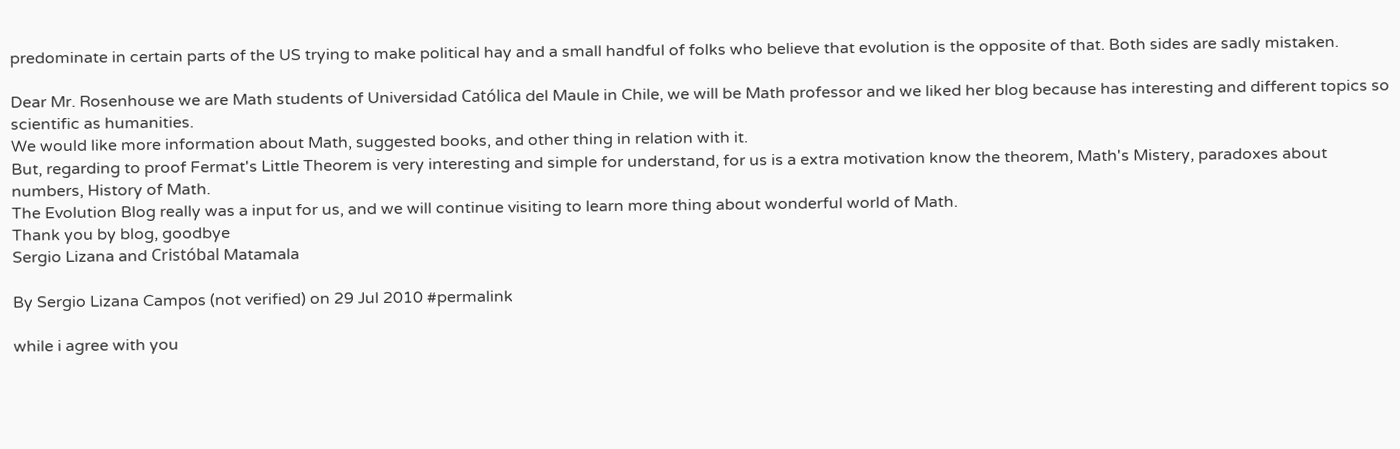predominate in certain parts of the US trying to make political hay and a small handful of folks who believe that evolution is the opposite of that. Both sides are sadly mistaken.

Dear Mr. Rosenhouse we are Math students of Universidad Católica del Maule in Chile, we will be Math professor and we liked her blog because has interesting and different topics so scientific as humanities.
We would like more information about Math, suggested books, and other thing in relation with it.
But, regarding to proof Fermat's Little Theorem is very interesting and simple for understand, for us is a extra motivation know the theorem, Math's Mistery, paradoxes about numbers, History of Math.
The Evolution Blog really was a input for us, and we will continue visiting to learn more thing about wonderful world of Math.
Thank you by blog, goodbye
Sergio Lizana and Cristóbal Matamala

By Sergio Lizana Campos (not verified) on 29 Jul 2010 #permalink

while i agree with you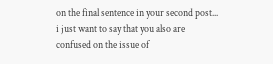on the final sentence in your second post... i just want to say that you also are confused on the issue of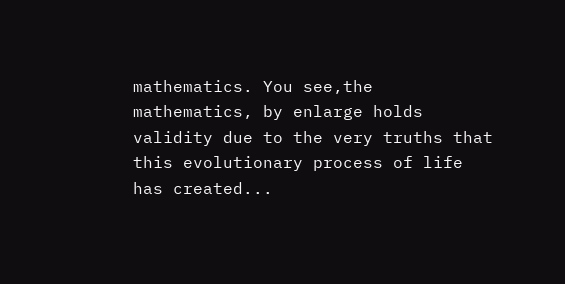mathematics. You see,the mathematics, by enlarge holds validity due to the very truths that this evolutionary process of life has created...